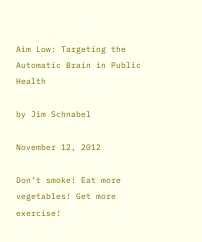Aim Low: Targeting the Automatic Brain in Public Health

by Jim Schnabel

November 12, 2012

Don’t smoke! Eat more vegetables! Get more exercise!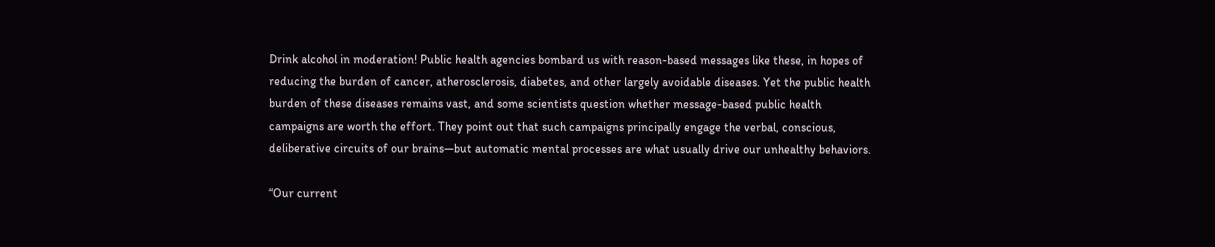Drink alcohol in moderation! Public health agencies bombard us with reason-based messages like these, in hopes of reducing the burden of cancer, atherosclerosis, diabetes, and other largely avoidable diseases. Yet the public health burden of these diseases remains vast, and some scientists question whether message-based public health campaigns are worth the effort. They point out that such campaigns principally engage the verbal, conscious, deliberative circuits of our brains—but automatic mental processes are what usually drive our unhealthy behaviors.

“Our current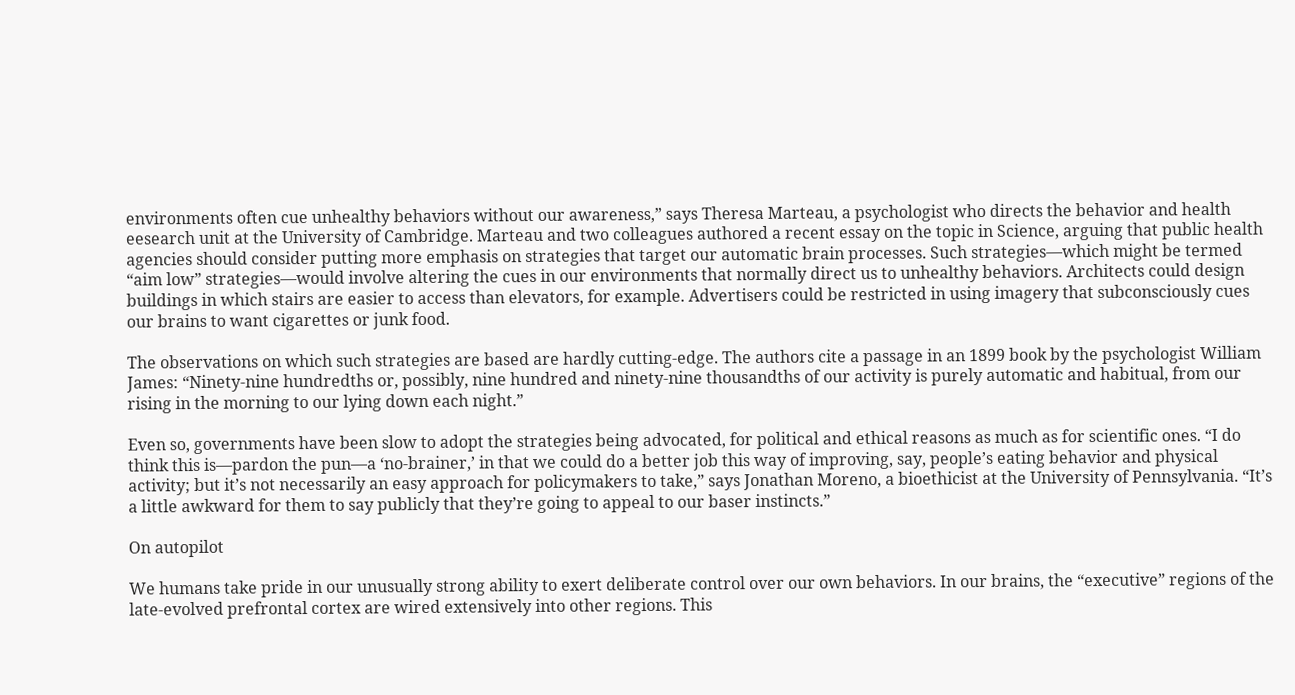environments often cue unhealthy behaviors without our awareness,” says Theresa Marteau, a psychologist who directs the behavior and health eesearch unit at the University of Cambridge. Marteau and two colleagues authored a recent essay on the topic in Science, arguing that public health agencies should consider putting more emphasis on strategies that target our automatic brain processes. Such strategies—which might be termed “aim low” strategies—would involve altering the cues in our environments that normally direct us to unhealthy behaviors. Architects could design buildings in which stairs are easier to access than elevators, for example. Advertisers could be restricted in using imagery that subconsciously cues our brains to want cigarettes or junk food.

The observations on which such strategies are based are hardly cutting-edge. The authors cite a passage in an 1899 book by the psychologist William James: “Ninety-nine hundredths or, possibly, nine hundred and ninety-nine thousandths of our activity is purely automatic and habitual, from our rising in the morning to our lying down each night.”

Even so, governments have been slow to adopt the strategies being advocated, for political and ethical reasons as much as for scientific ones. “I do think this is—pardon the pun—a ‘no-brainer,’ in that we could do a better job this way of improving, say, people’s eating behavior and physical activity; but it’s not necessarily an easy approach for policymakers to take,” says Jonathan Moreno, a bioethicist at the University of Pennsylvania. “It’s a little awkward for them to say publicly that they’re going to appeal to our baser instincts.”

On autopilot

We humans take pride in our unusually strong ability to exert deliberate control over our own behaviors. In our brains, the “executive” regions of the late-evolved prefrontal cortex are wired extensively into other regions. This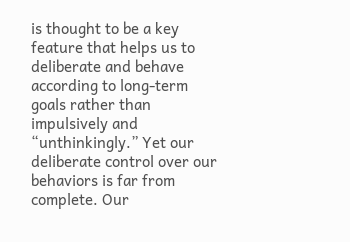is thought to be a key feature that helps us to deliberate and behave according to long-term goals rather than impulsively and “unthinkingly.” Yet our deliberate control over our behaviors is far from complete. Our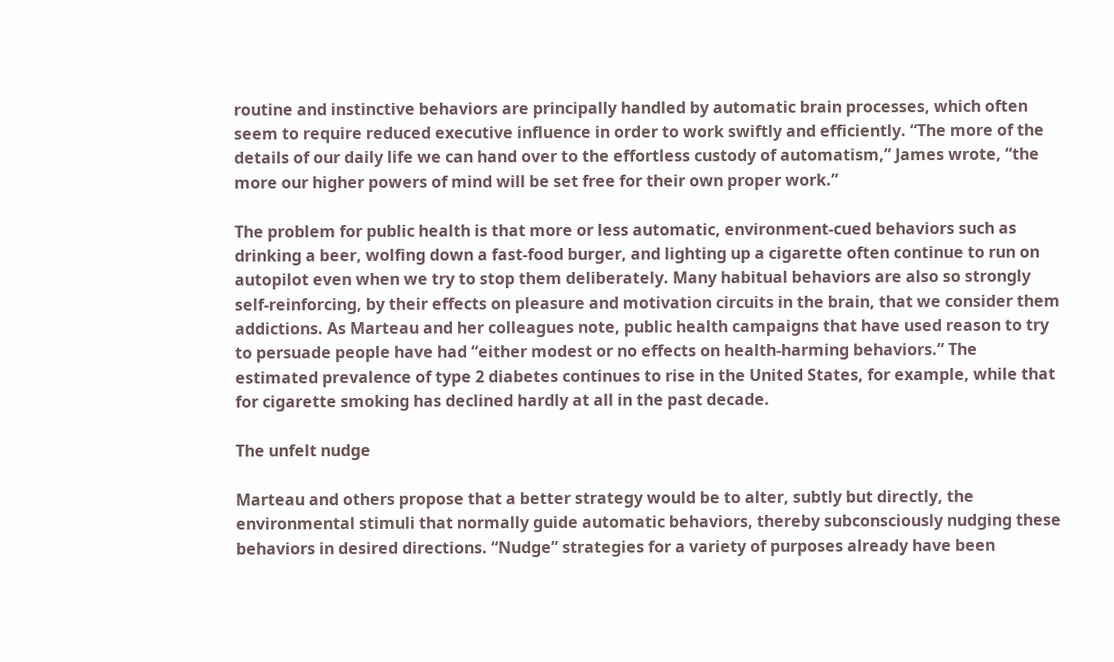routine and instinctive behaviors are principally handled by automatic brain processes, which often seem to require reduced executive influence in order to work swiftly and efficiently. “The more of the details of our daily life we can hand over to the effortless custody of automatism,” James wrote, “the more our higher powers of mind will be set free for their own proper work.”

The problem for public health is that more or less automatic, environment-cued behaviors such as drinking a beer, wolfing down a fast-food burger, and lighting up a cigarette often continue to run on autopilot even when we try to stop them deliberately. Many habitual behaviors are also so strongly self-reinforcing, by their effects on pleasure and motivation circuits in the brain, that we consider them addictions. As Marteau and her colleagues note, public health campaigns that have used reason to try to persuade people have had “either modest or no effects on health-harming behaviors.” The estimated prevalence of type 2 diabetes continues to rise in the United States, for example, while that for cigarette smoking has declined hardly at all in the past decade.

The unfelt nudge

Marteau and others propose that a better strategy would be to alter, subtly but directly, the environmental stimuli that normally guide automatic behaviors, thereby subconsciously nudging these behaviors in desired directions. “Nudge” strategies for a variety of purposes already have been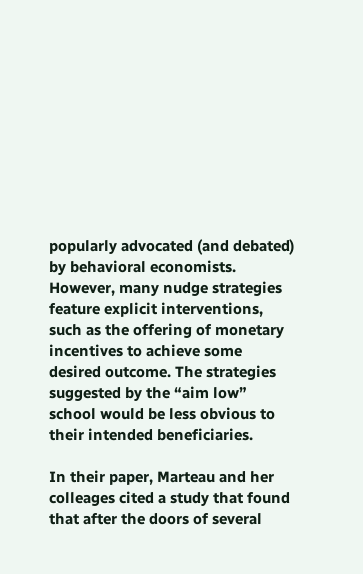popularly advocated (and debated) by behavioral economists. However, many nudge strategies feature explicit interventions, such as the offering of monetary incentives to achieve some desired outcome. The strategies suggested by the “aim low” school would be less obvious to their intended beneficiaries.

In their paper, Marteau and her colleages cited a study that found that after the doors of several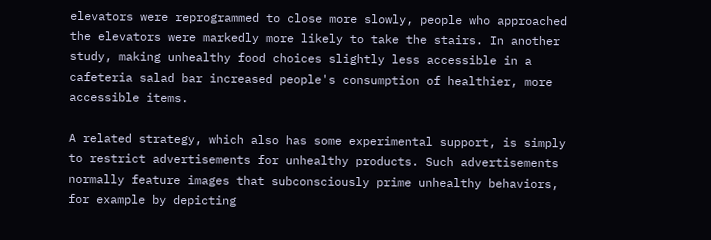elevators were reprogrammed to close more slowly, people who approached the elevators were markedly more likely to take the stairs. In another study, making unhealthy food choices slightly less accessible in a cafeteria salad bar increased people's consumption of healthier, more accessible items.

A related strategy, which also has some experimental support, is simply to restrict advertisements for unhealthy products. Such advertisements normally feature images that subconsciously prime unhealthy behaviors, for example by depicting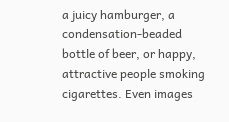a juicy hamburger, a condensation-beaded bottle of beer, or happy, attractive people smoking cigarettes. Even images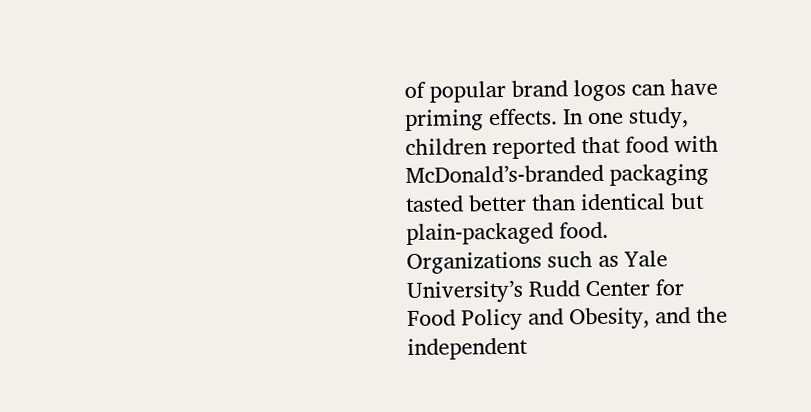of popular brand logos can have priming effects. In one study, children reported that food with McDonald’s-branded packaging tasted better than identical but plain-packaged food. Organizations such as Yale University’s Rudd Center for Food Policy and Obesity, and the independent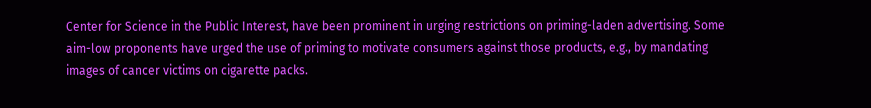Center for Science in the Public Interest, have been prominent in urging restrictions on priming-laden advertising. Some aim-low proponents have urged the use of priming to motivate consumers against those products, e.g., by mandating images of cancer victims on cigarette packs.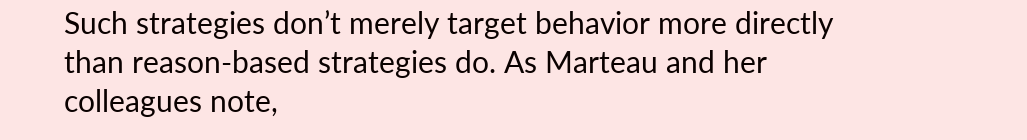Such strategies don’t merely target behavior more directly than reason-based strategies do. As Marteau and her colleagues note,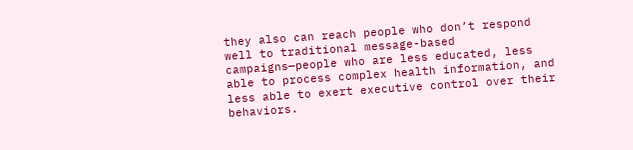they also can reach people who don’t respond well to traditional message-based campaigns—people who are less educated, less able to process complex health information, and less able to exert executive control over their behaviors.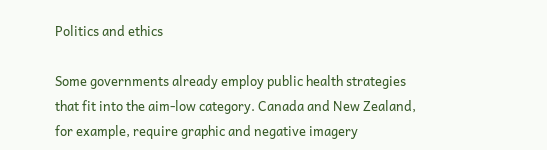Politics and ethics

Some governments already employ public health strategies that fit into the aim-low category. Canada and New Zealand, for example, require graphic and negative imagery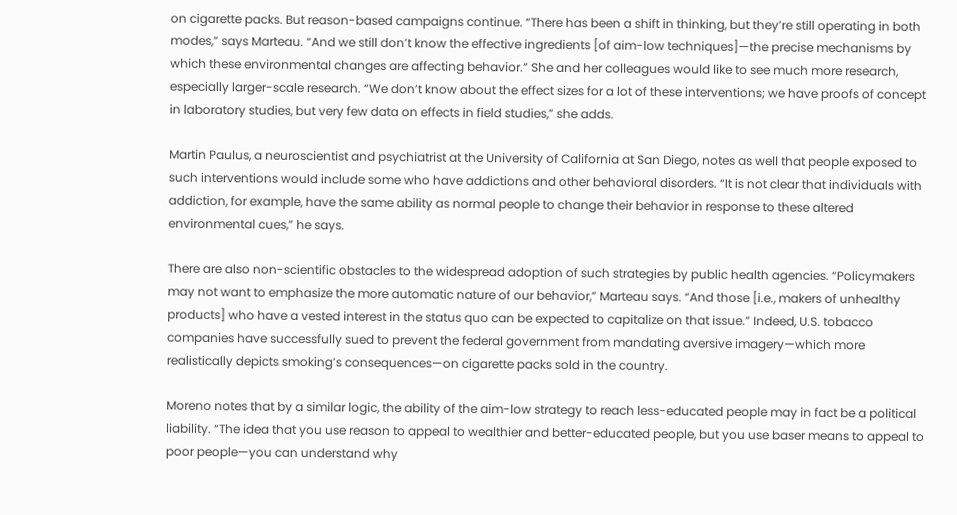on cigarette packs. But reason-based campaigns continue. “There has been a shift in thinking, but they’re still operating in both modes,” says Marteau. “And we still don’t know the effective ingredients [of aim-low techniques]—the precise mechanisms by which these environmental changes are affecting behavior.” She and her colleagues would like to see much more research, especially larger-scale research. “We don’t know about the effect sizes for a lot of these interventions; we have proofs of concept in laboratory studies, but very few data on effects in field studies,” she adds.

Martin Paulus, a neuroscientist and psychiatrist at the University of California at San Diego, notes as well that people exposed to such interventions would include some who have addictions and other behavioral disorders. “It is not clear that individuals with addiction, for example, have the same ability as normal people to change their behavior in response to these altered environmental cues,” he says.

There are also non-scientific obstacles to the widespread adoption of such strategies by public health agencies. “Policymakers may not want to emphasize the more automatic nature of our behavior,” Marteau says. “And those [i.e., makers of unhealthy products] who have a vested interest in the status quo can be expected to capitalize on that issue.” Indeed, U.S. tobacco companies have successfully sued to prevent the federal government from mandating aversive imagery—which more realistically depicts smoking’s consequences—on cigarette packs sold in the country.

Moreno notes that by a similar logic, the ability of the aim-low strategy to reach less-educated people may in fact be a political liability. “The idea that you use reason to appeal to wealthier and better-educated people, but you use baser means to appeal to poor people—you can understand why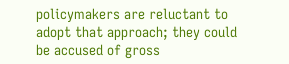policymakers are reluctant to adopt that approach; they could be accused of gross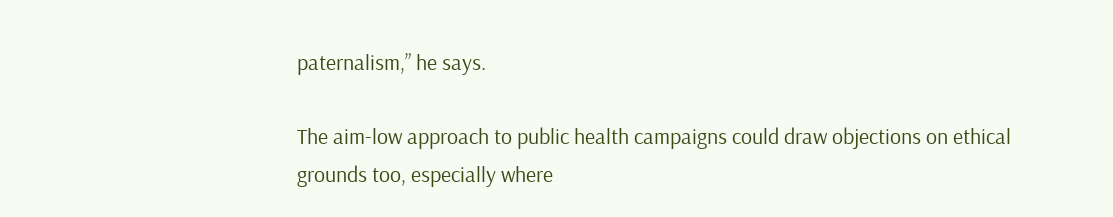paternalism,” he says.

The aim-low approach to public health campaigns could draw objections on ethical grounds too, especially where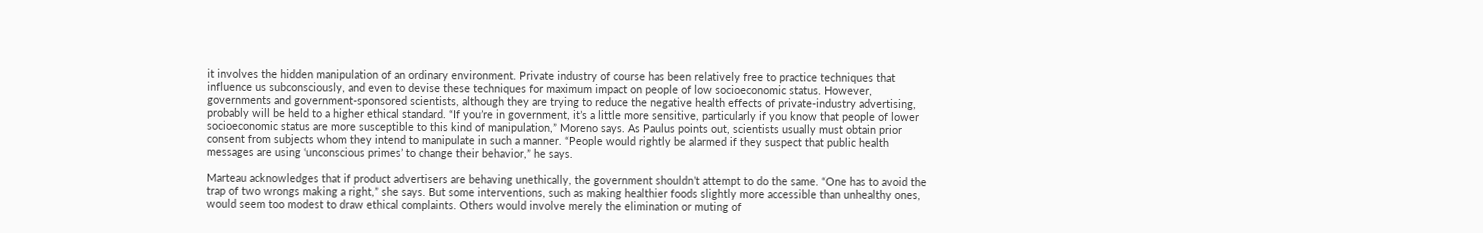it involves the hidden manipulation of an ordinary environment. Private industry of course has been relatively free to practice techniques that influence us subconsciously, and even to devise these techniques for maximum impact on people of low socioeconomic status. However, governments and government-sponsored scientists, although they are trying to reduce the negative health effects of private-industry advertising, probably will be held to a higher ethical standard. “If you’re in government, it’s a little more sensitive, particularly if you know that people of lower socioeconomic status are more susceptible to this kind of manipulation,” Moreno says. As Paulus points out, scientists usually must obtain prior consent from subjects whom they intend to manipulate in such a manner. “People would rightly be alarmed if they suspect that public health messages are using ‘unconscious primes’ to change their behavior,” he says.

Marteau acknowledges that if product advertisers are behaving unethically, the government shouldn’t attempt to do the same. “One has to avoid the trap of two wrongs making a right,” she says. But some interventions, such as making healthier foods slightly more accessible than unhealthy ones, would seem too modest to draw ethical complaints. Others would involve merely the elimination or muting of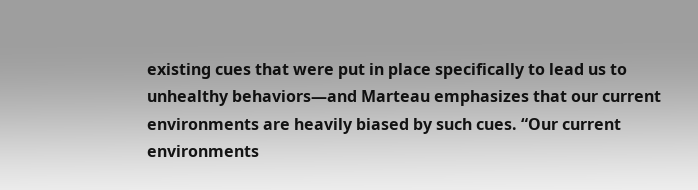existing cues that were put in place specifically to lead us to unhealthy behaviors—and Marteau emphasizes that our current environments are heavily biased by such cues. “Our current environments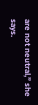are not neutral,” she says.